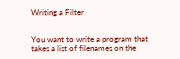Writing a Filter


You want to write a program that takes a list of filenames on the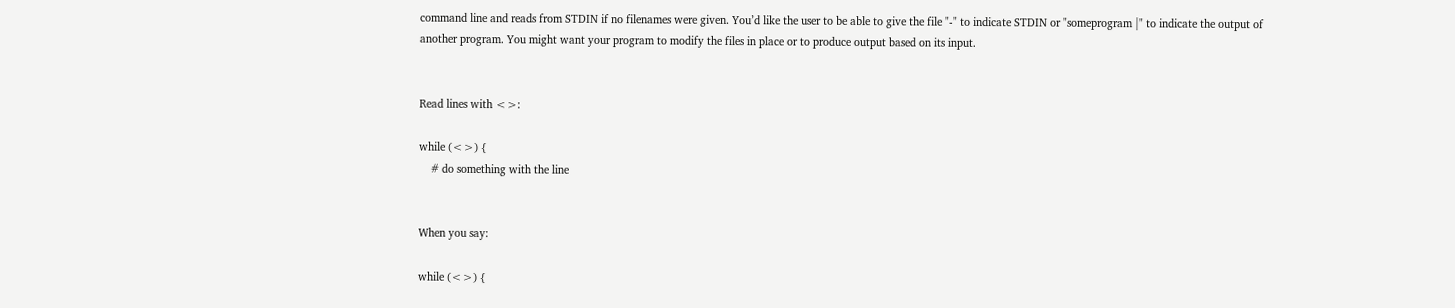command line and reads from STDIN if no filenames were given. You’d like the user to be able to give the file "-" to indicate STDIN or "someprogram |" to indicate the output of another program. You might want your program to modify the files in place or to produce output based on its input.


Read lines with <>:

while (<>) {
    # do something with the line


When you say:

while (<>) {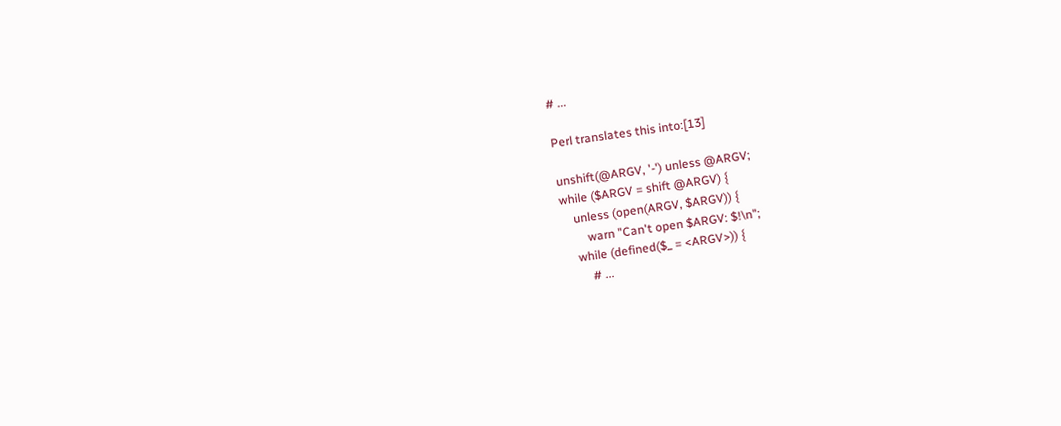# ...

Perl translates this into:[13]

unshift(@ARGV, '-') unless @ARGV;
while ($ARGV = shift @ARGV) {
    unless (open(ARGV, $ARGV)) {
        warn "Can't open $ARGV: $!\n";
    while (defined($_ = <ARGV>)) {
        # ...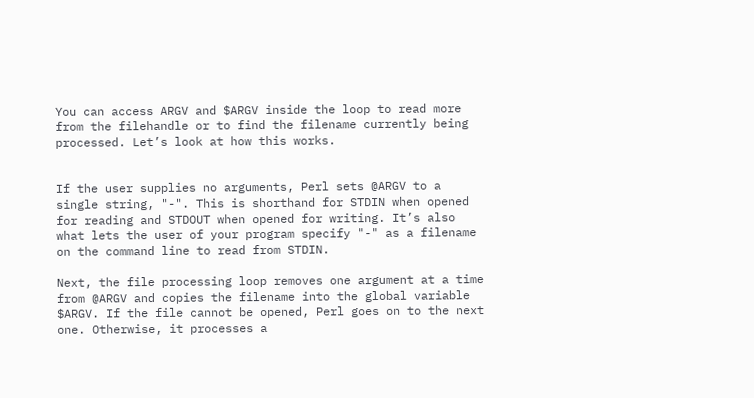You can access ARGV and $ARGV inside the loop to read more from the filehandle or to find the filename currently being processed. Let’s look at how this works.


If the user supplies no arguments, Perl sets @ARGV to a single string, "-". This is shorthand for STDIN when opened for reading and STDOUT when opened for writing. It’s also what lets the user of your program specify "-" as a filename on the command line to read from STDIN.

Next, the file processing loop removes one argument at a time from @ARGV and copies the filename into the global variable $ARGV. If the file cannot be opened, Perl goes on to the next one. Otherwise, it processes a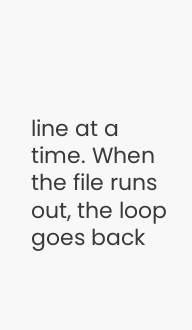line at a time. When the file runs out, the loop goes back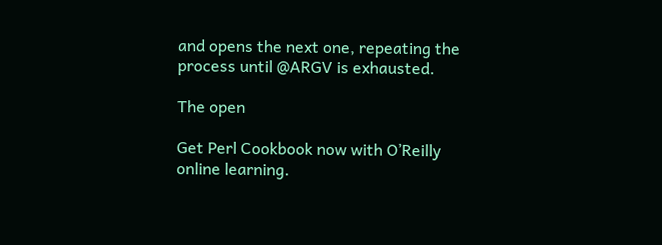and opens the next one, repeating the process until @ARGV is exhausted.

The open

Get Perl Cookbook now with O’Reilly online learning.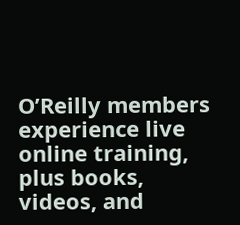O’Reilly members experience live online training, plus books, videos, and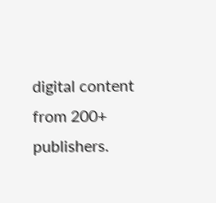digital content from 200+ publishers.